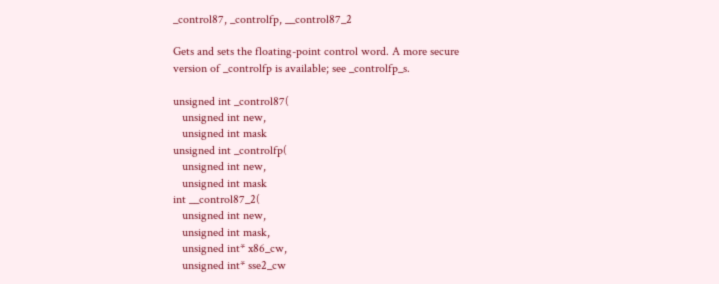_control87, _controlfp, __control87_2

Gets and sets the floating-point control word. A more secure version of _controlfp is available; see _controlfp_s.

unsigned int _control87(
   unsigned int new,
   unsigned int mask
unsigned int _controlfp(
   unsigned int new,
   unsigned int mask
int __control87_2(
   unsigned int new,
   unsigned int mask,
   unsigned int* x86_cw,
   unsigned int* sse2_cw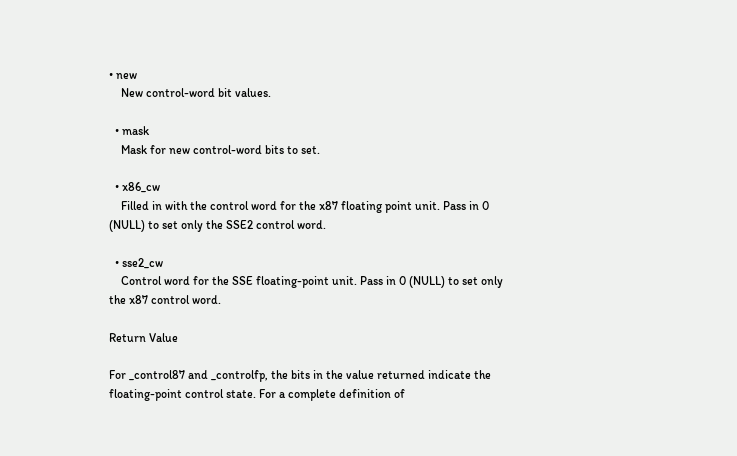• new
    New control-word bit values.

  • mask
    Mask for new control-word bits to set.

  • x86_cw
    Filled in with the control word for the x87 floating point unit. Pass in 0 (NULL) to set only the SSE2 control word.

  • sse2_cw
    Control word for the SSE floating-point unit. Pass in 0 (NULL) to set only the x87 control word.

Return Value

For _control87 and _controlfp, the bits in the value returned indicate the floating-point control state. For a complete definition of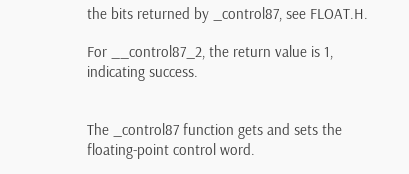the bits returned by _control87, see FLOAT.H.

For __control87_2, the return value is 1, indicating success.


The _control87 function gets and sets the floating-point control word.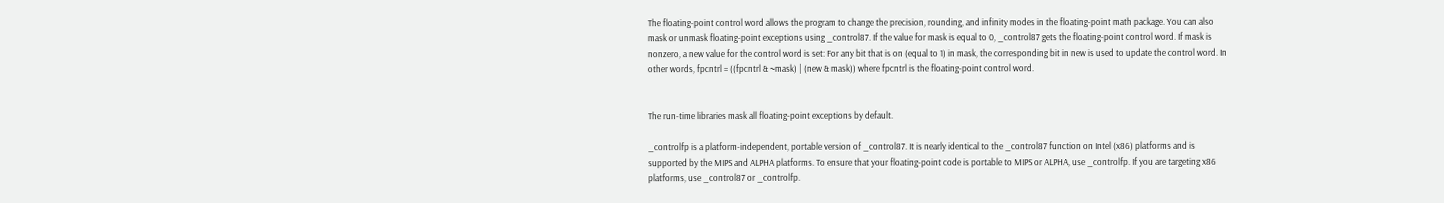The floating-point control word allows the program to change the precision, rounding, and infinity modes in the floating-point math package. You can also mask or unmask floating-point exceptions using _control87. If the value for mask is equal to 0, _control87 gets the floating-point control word. If mask is nonzero, a new value for the control word is set: For any bit that is on (equal to 1) in mask, the corresponding bit in new is used to update the control word. In other words, fpcntrl = ((fpcntrl & ~mask) | (new & mask)) where fpcntrl is the floating-point control word.


The run-time libraries mask all floating-point exceptions by default.

_controlfp is a platform-independent, portable version of _control87. It is nearly identical to the _control87 function on Intel (x86) platforms and is supported by the MIPS and ALPHA platforms. To ensure that your floating-point code is portable to MIPS or ALPHA, use _controlfp. If you are targeting x86 platforms, use _control87 or _controlfp.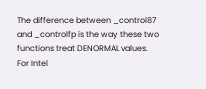The difference between _control87 and _controlfp is the way these two functions treat DENORMAL values. For Intel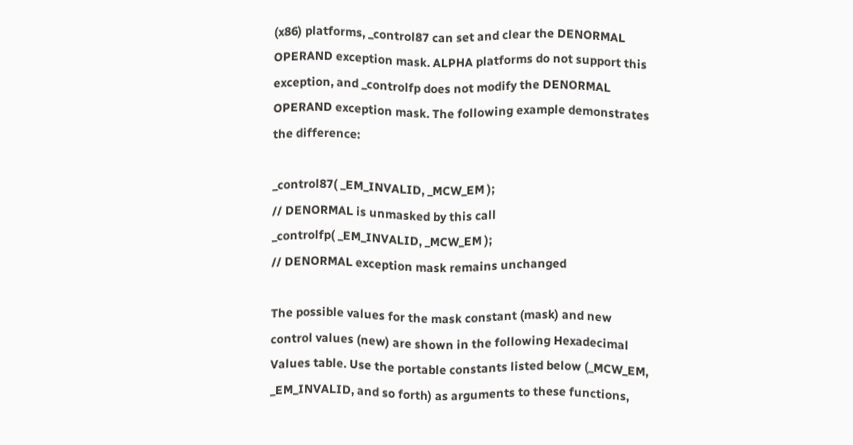(x86) platforms, _control87 can set and clear the DENORMAL OPERAND exception mask. ALPHA platforms do not support this exception, and _controlfp does not modify the DENORMAL OPERAND exception mask. The following example demonstrates the difference:

_control87( _EM_INVALID, _MCW_EM );
// DENORMAL is unmasked by this call
_controlfp( _EM_INVALID, _MCW_EM );
// DENORMAL exception mask remains unchanged

The possible values for the mask constant (mask) and new control values (new) are shown in the following Hexadecimal Values table. Use the portable constants listed below (_MCW_EM, _EM_INVALID, and so forth) as arguments to these functions,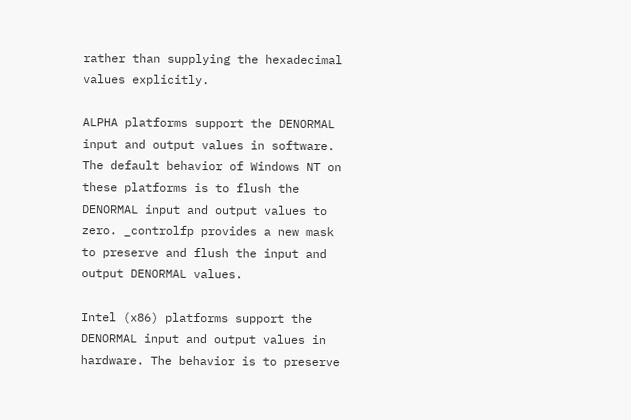rather than supplying the hexadecimal values explicitly.

ALPHA platforms support the DENORMAL input and output values in software. The default behavior of Windows NT on these platforms is to flush the DENORMAL input and output values to zero. _controlfp provides a new mask to preserve and flush the input and output DENORMAL values.

Intel (x86) platforms support the DENORMAL input and output values in hardware. The behavior is to preserve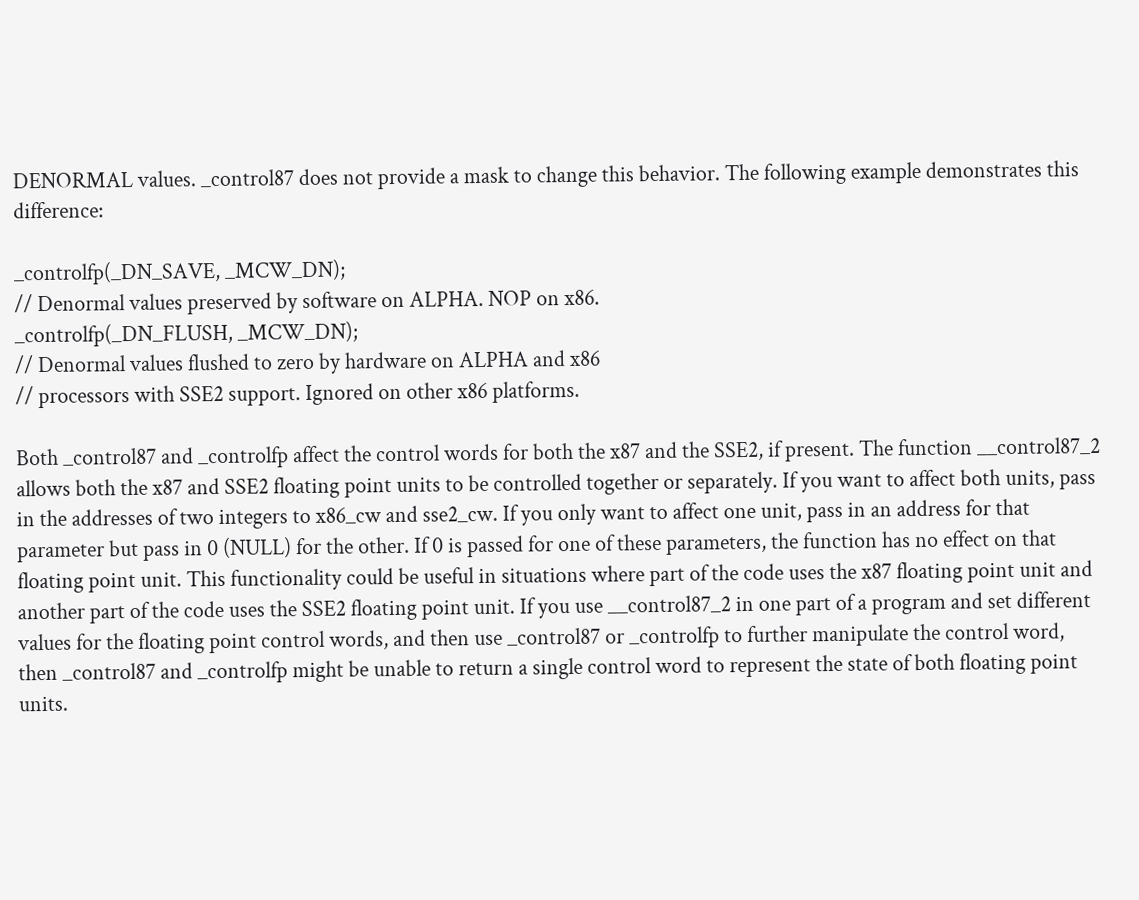DENORMAL values. _control87 does not provide a mask to change this behavior. The following example demonstrates this difference:

_controlfp(_DN_SAVE, _MCW_DN);
// Denormal values preserved by software on ALPHA. NOP on x86.
_controlfp(_DN_FLUSH, _MCW_DN);
// Denormal values flushed to zero by hardware on ALPHA and x86
// processors with SSE2 support. Ignored on other x86 platforms.

Both _control87 and _controlfp affect the control words for both the x87 and the SSE2, if present. The function __control87_2 allows both the x87 and SSE2 floating point units to be controlled together or separately. If you want to affect both units, pass in the addresses of two integers to x86_cw and sse2_cw. If you only want to affect one unit, pass in an address for that parameter but pass in 0 (NULL) for the other. If 0 is passed for one of these parameters, the function has no effect on that floating point unit. This functionality could be useful in situations where part of the code uses the x87 floating point unit and another part of the code uses the SSE2 floating point unit. If you use __control87_2 in one part of a program and set different values for the floating point control words, and then use _control87 or _controlfp to further manipulate the control word, then _control87 and _controlfp might be unable to return a single control word to represent the state of both floating point units.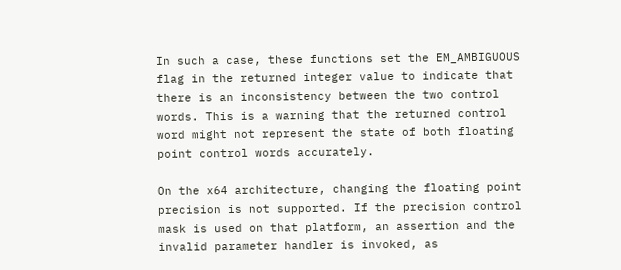In such a case, these functions set the EM_AMBIGUOUS flag in the returned integer value to indicate that there is an inconsistency between the two control words. This is a warning that the returned control word might not represent the state of both floating point control words accurately.

On the x64 architecture, changing the floating point precision is not supported. If the precision control mask is used on that platform, an assertion and the invalid parameter handler is invoked, as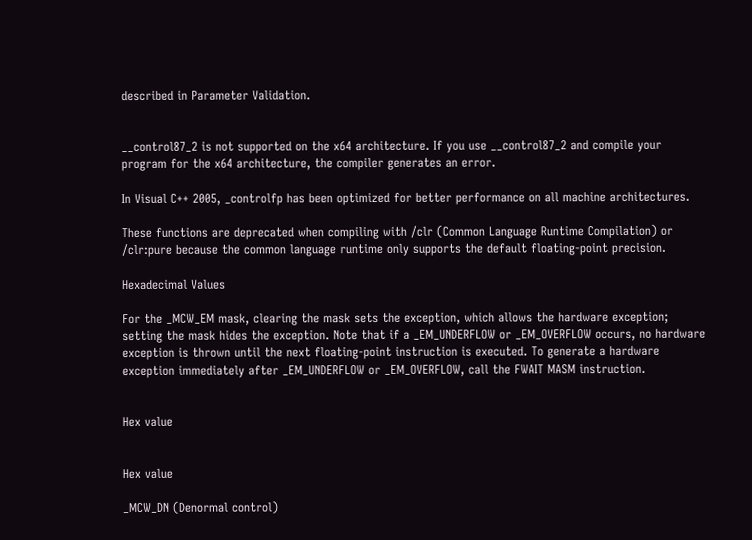described in Parameter Validation.


__control87_2 is not supported on the x64 architecture. If you use __control87_2 and compile your program for the x64 architecture, the compiler generates an error.

In Visual C++ 2005, _controlfp has been optimized for better performance on all machine architectures.

These functions are deprecated when compiling with /clr (Common Language Runtime Compilation) or /clr:pure because the common language runtime only supports the default floating-point precision.

Hexadecimal Values

For the _MCW_EM mask, clearing the mask sets the exception, which allows the hardware exception; setting the mask hides the exception. Note that if a _EM_UNDERFLOW or _EM_OVERFLOW occurs, no hardware exception is thrown until the next floating-point instruction is executed. To generate a hardware exception immediately after _EM_UNDERFLOW or _EM_OVERFLOW, call the FWAIT MASM instruction.


Hex value


Hex value

_MCW_DN (Denormal control)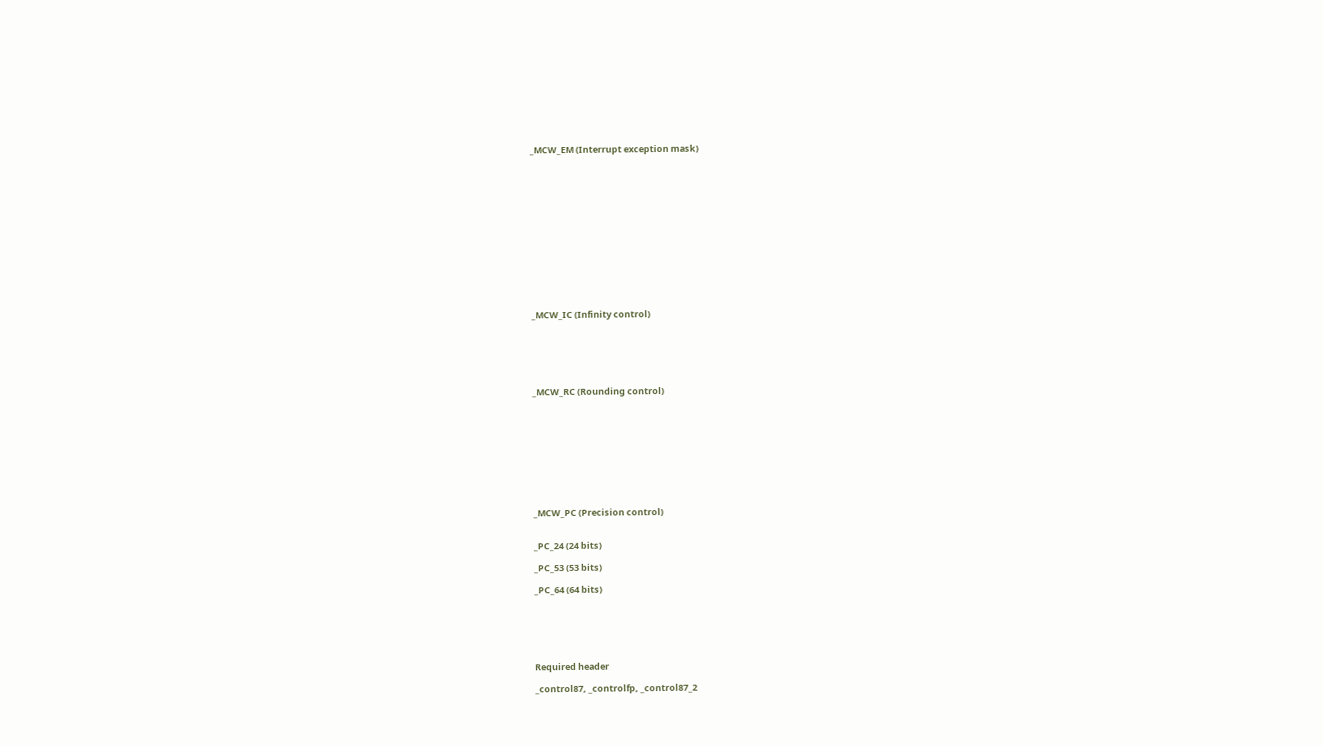_MCW_EM (Interrupt exception mask)














_MCW_IC (Infinity control)






_MCW_RC (Rounding control)










_MCW_PC (Precision control)


_PC_24 (24 bits)

_PC_53 (53 bits)

_PC_64 (64 bits)






Required header

_control87, _controlfp, _control87_2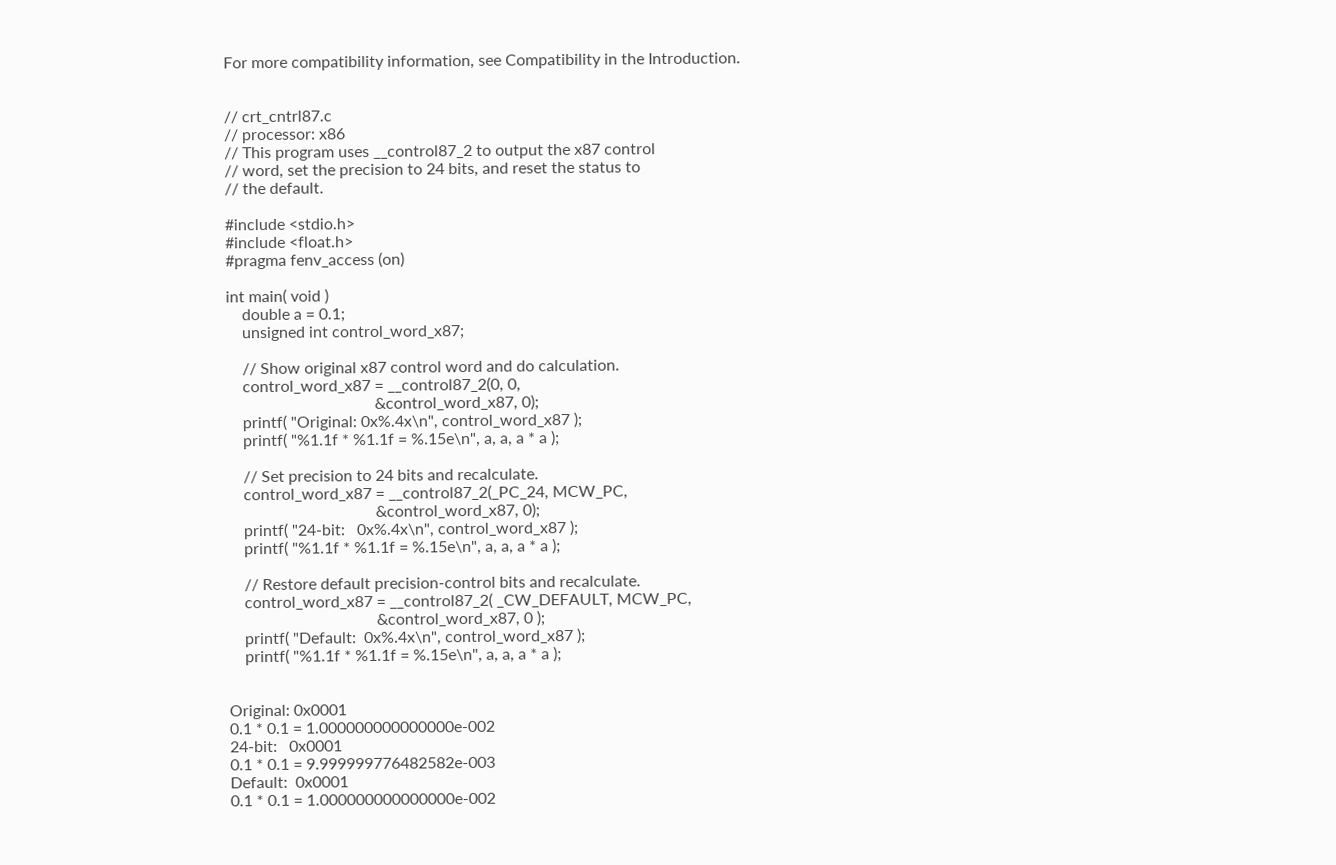For more compatibility information, see Compatibility in the Introduction.


// crt_cntrl87.c
// processor: x86
// This program uses __control87_2 to output the x87 control
// word, set the precision to 24 bits, and reset the status to
// the default.

#include <stdio.h>
#include <float.h>
#pragma fenv_access (on)

int main( void )
    double a = 0.1;
    unsigned int control_word_x87;

    // Show original x87 control word and do calculation.
    control_word_x87 = __control87_2(0, 0,
                                     &control_word_x87, 0);
    printf( "Original: 0x%.4x\n", control_word_x87 );
    printf( "%1.1f * %1.1f = %.15e\n", a, a, a * a );

    // Set precision to 24 bits and recalculate.
    control_word_x87 = __control87_2(_PC_24, MCW_PC,
                                     &control_word_x87, 0);
    printf( "24-bit:   0x%.4x\n", control_word_x87 );
    printf( "%1.1f * %1.1f = %.15e\n", a, a, a * a );

    // Restore default precision-control bits and recalculate.
    control_word_x87 = __control87_2( _CW_DEFAULT, MCW_PC,
                                     &control_word_x87, 0 );
    printf( "Default:  0x%.4x\n", control_word_x87 );
    printf( "%1.1f * %1.1f = %.15e\n", a, a, a * a );


Original: 0x0001
0.1 * 0.1 = 1.000000000000000e-002
24-bit:   0x0001
0.1 * 0.1 = 9.999999776482582e-003
Default:  0x0001
0.1 * 0.1 = 1.000000000000000e-002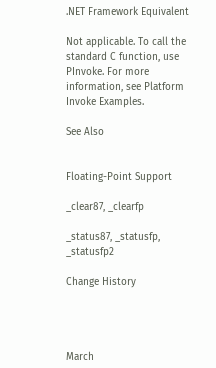.NET Framework Equivalent

Not applicable. To call the standard C function, use PInvoke. For more information, see Platform Invoke Examples.

See Also


Floating-Point Support

_clear87, _clearfp

_status87, _statusfp, _statusfp2

Change History




March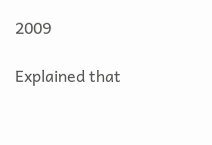2009

Explained that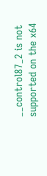__control87_2 is not supported on the x64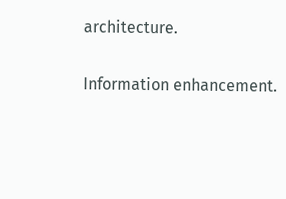architecture.

Information enhancement.